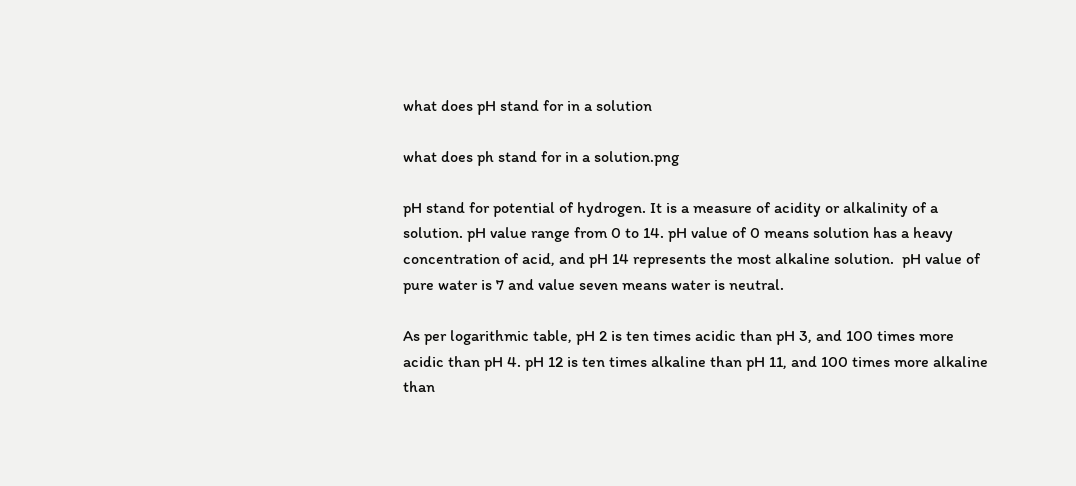what does pH stand for in a solution

what does ph stand for in a solution.png

pH stand for potential of hydrogen. It is a measure of acidity or alkalinity of a solution. pH value range from 0 to 14. pH value of 0 means solution has a heavy concentration of acid, and pH 14 represents the most alkaline solution.  pH value of pure water is 7 and value seven means water is neutral.

As per logarithmic table, pH 2 is ten times acidic than pH 3, and 100 times more acidic than pH 4. pH 12 is ten times alkaline than pH 11, and 100 times more alkaline than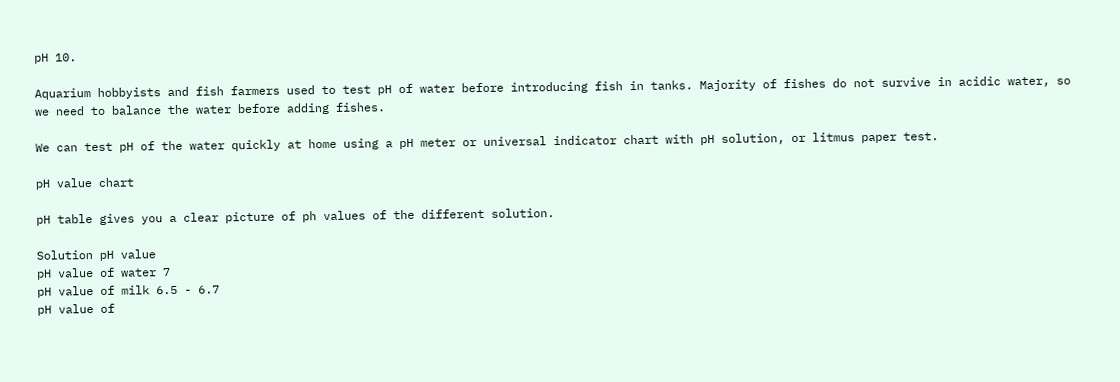pH 10.

Aquarium hobbyists and fish farmers used to test pH of water before introducing fish in tanks. Majority of fishes do not survive in acidic water, so we need to balance the water before adding fishes.

We can test pH of the water quickly at home using a pH meter or universal indicator chart with pH solution, or litmus paper test.

pH value chart

pH table gives you a clear picture of ph values of the different solution.

Solution pH value
pH value of water 7
pH value of milk 6.5 - 6.7
pH value of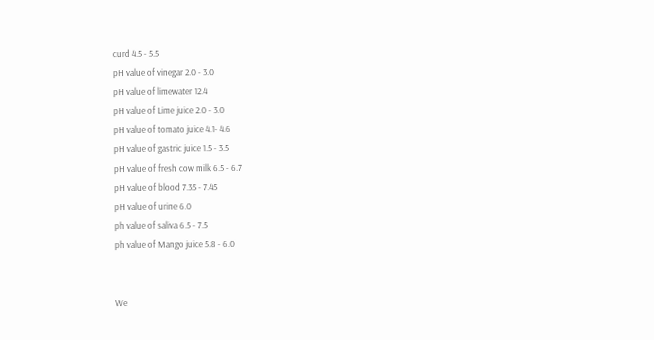curd 4.5 - 5.5
pH value of vinegar 2.0 - 3.0
pH value of limewater 12.4
pH value of Lime juice 2.0 - 3.0
pH value of tomato juice 4.1- 4.6
pH value of gastric juice 1.5 - 3.5
pH value of fresh cow milk 6.5 - 6.7
pH value of blood 7.35 - 7.45
pH value of urine 6.0
ph value of saliva 6.5 - 7.5
ph value of Mango juice 5.8 - 6.0


We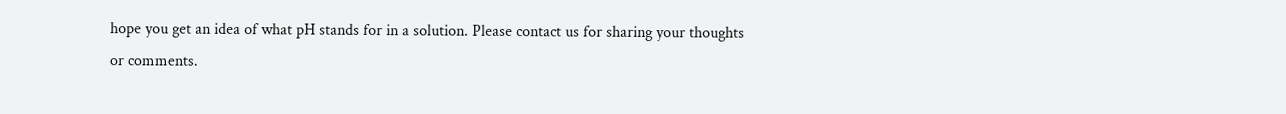hope you get an idea of what pH stands for in a solution. Please contact us for sharing your thoughts or comments.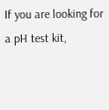If you are looking for a pH test kit,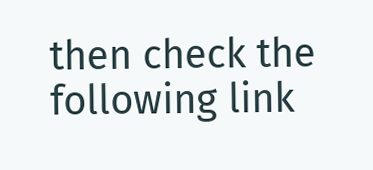then check the following link